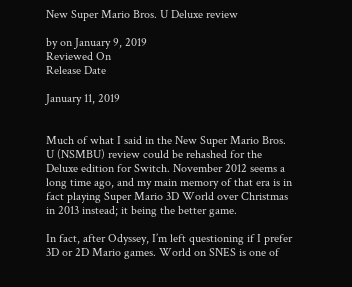New Super Mario Bros. U Deluxe review

by on January 9, 2019
Reviewed On
Release Date

January 11, 2019


Much of what I said in the New Super Mario Bros. U (NSMBU) review could be rehashed for the Deluxe edition for Switch. November 2012 seems a long time ago, and my main memory of that era is in fact playing Super Mario 3D World over Christmas in 2013 instead; it being the better game.

In fact, after Odyssey, I’m left questioning if I prefer 3D or 2D Mario games. World on SNES is one of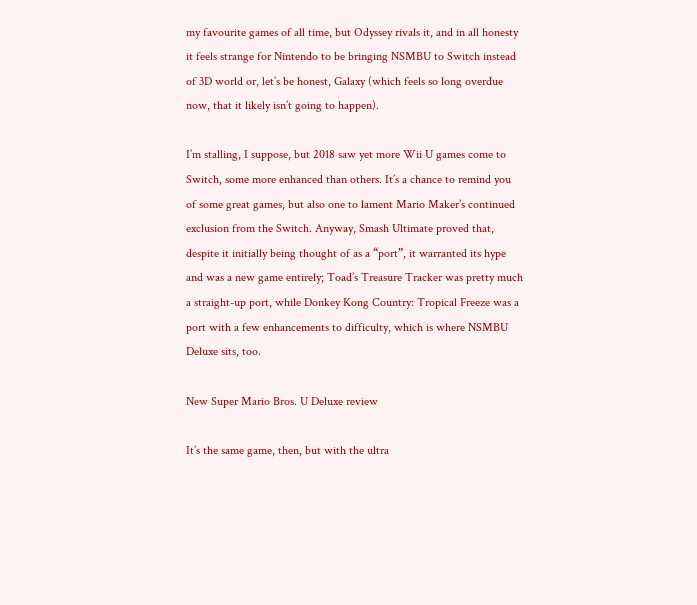my favourite games of all time, but Odyssey rivals it, and in all honesty it feels strange for Nintendo to be bringing NSMBU to Switch instead of 3D world or, let’s be honest, Galaxy (which feels so long overdue now, that it likely isn’t going to happen).

I’m stalling, I suppose, but 2018 saw yet more Wii U games come to Switch, some more enhanced than others. It’s a chance to remind you of some great games, but also one to lament Mario Maker’s continued exclusion from the Switch. Anyway, Smash Ultimate proved that, despite it initially being thought of as a “port”, it warranted its hype and was a new game entirely; Toad’s Treasure Tracker was pretty much a straight-up port, while Donkey Kong Country: Tropical Freeze was a port with a few enhancements to difficulty, which is where NSMBU Deluxe sits, too.

New Super Mario Bros. U Deluxe review

It’s the same game, then, but with the ultra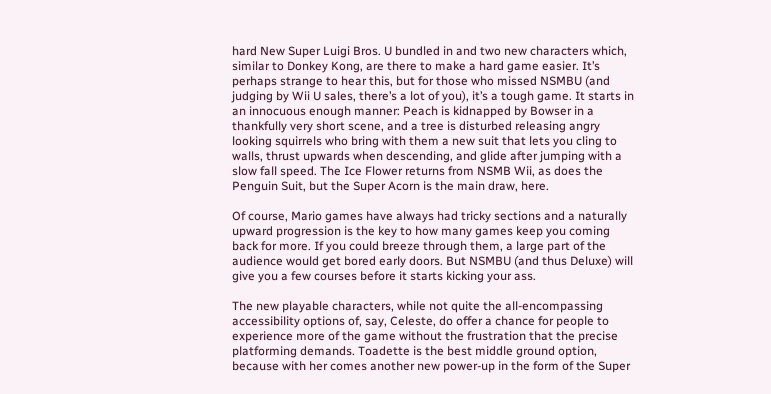hard New Super Luigi Bros. U bundled in and two new characters which, similar to Donkey Kong, are there to make a hard game easier. It’s perhaps strange to hear this, but for those who missed NSMBU (and judging by Wii U sales, there’s a lot of you), it’s a tough game. It starts in an innocuous enough manner: Peach is kidnapped by Bowser in a thankfully very short scene, and a tree is disturbed releasing angry looking squirrels who bring with them a new suit that lets you cling to walls, thrust upwards when descending, and glide after jumping with a slow fall speed. The Ice Flower returns from NSMB Wii, as does the Penguin Suit, but the Super Acorn is the main draw, here.

Of course, Mario games have always had tricky sections and a naturally upward progression is the key to how many games keep you coming back for more. If you could breeze through them, a large part of the audience would get bored early doors. But NSMBU (and thus Deluxe) will give you a few courses before it starts kicking your ass.

The new playable characters, while not quite the all-encompassing accessibility options of, say, Celeste, do offer a chance for people to experience more of the game without the frustration that the precise platforming demands. Toadette is the best middle ground option, because with her comes another new power-up in the form of the Super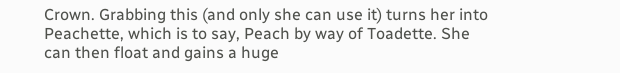Crown. Grabbing this (and only she can use it) turns her into Peachette, which is to say, Peach by way of Toadette. She can then float and gains a huge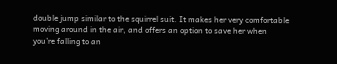double jump similar to the squirrel suit. It makes her very comfortable moving around in the air, and offers an option to save her when you’re falling to an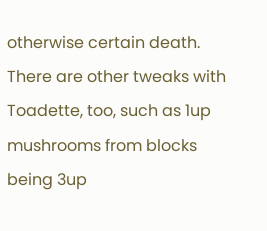otherwise certain death. There are other tweaks with Toadette, too, such as 1up mushrooms from blocks being 3up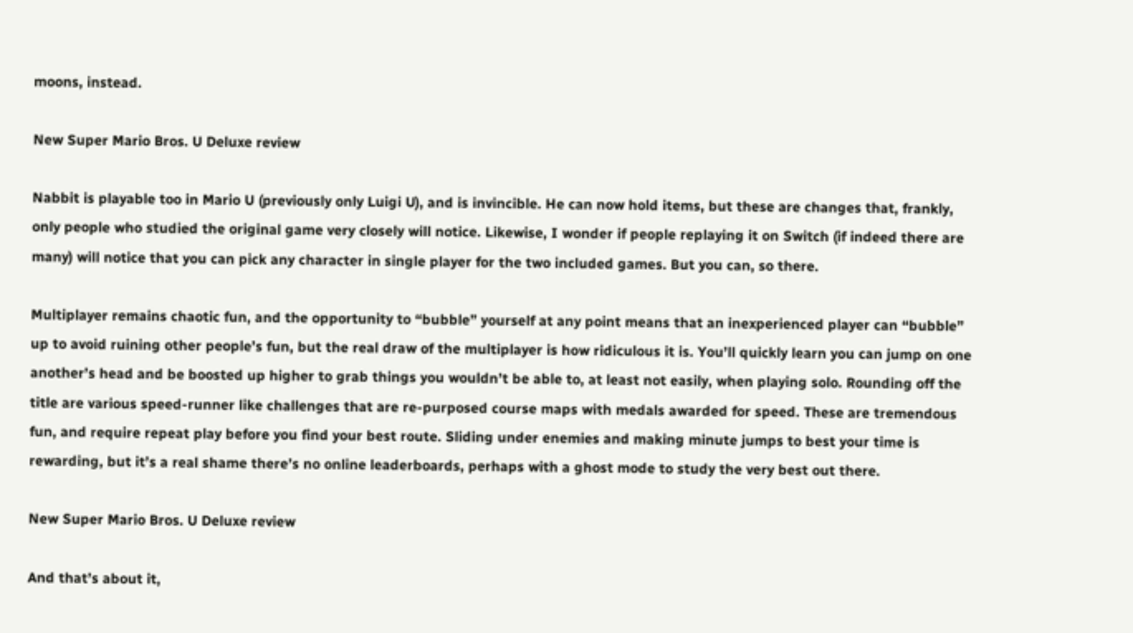moons, instead.

New Super Mario Bros. U Deluxe review

Nabbit is playable too in Mario U (previously only Luigi U), and is invincible. He can now hold items, but these are changes that, frankly, only people who studied the original game very closely will notice. Likewise, I wonder if people replaying it on Switch (if indeed there are many) will notice that you can pick any character in single player for the two included games. But you can, so there.

Multiplayer remains chaotic fun, and the opportunity to “bubble” yourself at any point means that an inexperienced player can “bubble” up to avoid ruining other people’s fun, but the real draw of the multiplayer is how ridiculous it is. You’ll quickly learn you can jump on one another’s head and be boosted up higher to grab things you wouldn’t be able to, at least not easily, when playing solo. Rounding off the title are various speed-runner like challenges that are re-purposed course maps with medals awarded for speed. These are tremendous fun, and require repeat play before you find your best route. Sliding under enemies and making minute jumps to best your time is rewarding, but it’s a real shame there’s no online leaderboards, perhaps with a ghost mode to study the very best out there.

New Super Mario Bros. U Deluxe review

And that’s about it,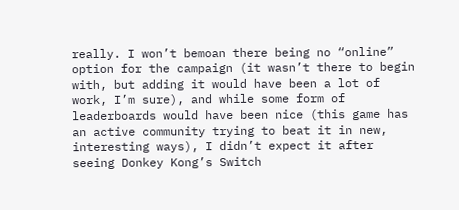really. I won’t bemoan there being no “online” option for the campaign (it wasn’t there to begin with, but adding it would have been a lot of work, I’m sure), and while some form of leaderboards would have been nice (this game has an active community trying to beat it in new, interesting ways), I didn’t expect it after seeing Donkey Kong’s Switch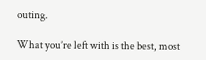outing.

What you’re left with is the best, most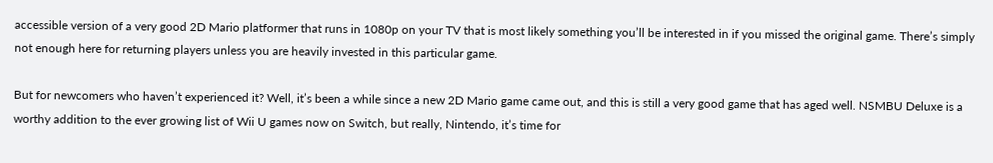accessible version of a very good 2D Mario platformer that runs in 1080p on your TV that is most likely something you’ll be interested in if you missed the original game. There’s simply not enough here for returning players unless you are heavily invested in this particular game.

But for newcomers who haven’t experienced it? Well, it’s been a while since a new 2D Mario game came out, and this is still a very good game that has aged well. NSMBU Deluxe is a worthy addition to the ever growing list of Wii U games now on Switch, but really, Nintendo, it’s time for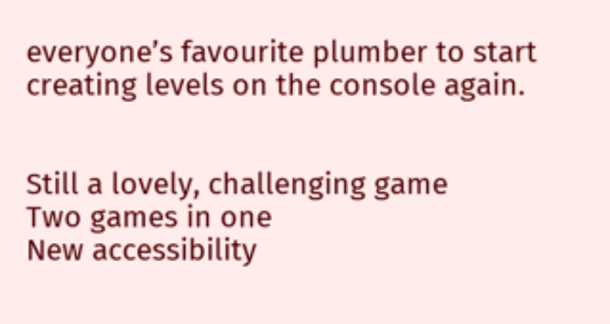everyone’s favourite plumber to start creating levels on the console again.


Still a lovely, challenging game
Two games in one
New accessibility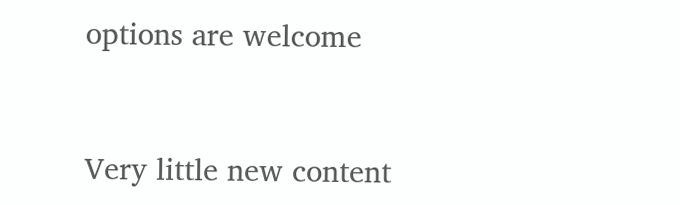options are welcome


Very little new content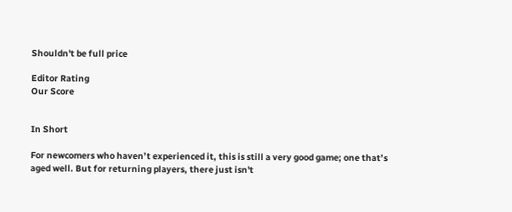Shouldn't be full price

Editor Rating
Our Score


In Short

For newcomers who haven’t experienced it, this is still a very good game; one that’s aged well. But for returning players, there just isn't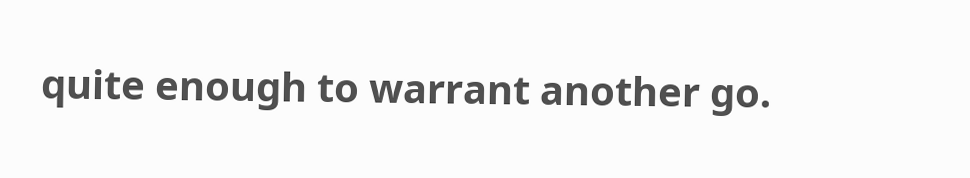quite enough to warrant another go.